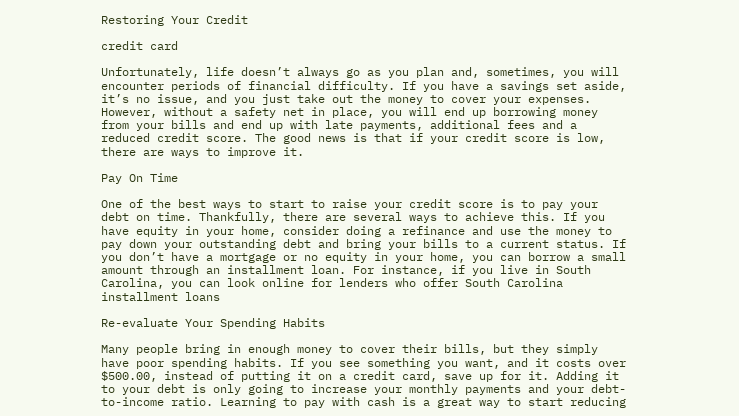Restoring Your Credit

credit card

Unfortunately, life doesn’t always go as you plan and, sometimes, you will encounter periods of financial difficulty. If you have a savings set aside, it’s no issue, and you just take out the money to cover your expenses. However, without a safety net in place, you will end up borrowing money from your bills and end up with late payments, additional fees and a reduced credit score. The good news is that if your credit score is low, there are ways to improve it.

Pay On Time

One of the best ways to start to raise your credit score is to pay your debt on time. Thankfully, there are several ways to achieve this. If you have equity in your home, consider doing a refinance and use the money to pay down your outstanding debt and bring your bills to a current status. If you don’t have a mortgage or no equity in your home, you can borrow a small amount through an installment loan. For instance, if you live in South Carolina, you can look online for lenders who offer South Carolina installment loans

Re-evaluate Your Spending Habits

Many people bring in enough money to cover their bills, but they simply have poor spending habits. If you see something you want, and it costs over $500.00, instead of putting it on a credit card, save up for it. Adding it to your debt is only going to increase your monthly payments and your debt-to-income ratio. Learning to pay with cash is a great way to start reducing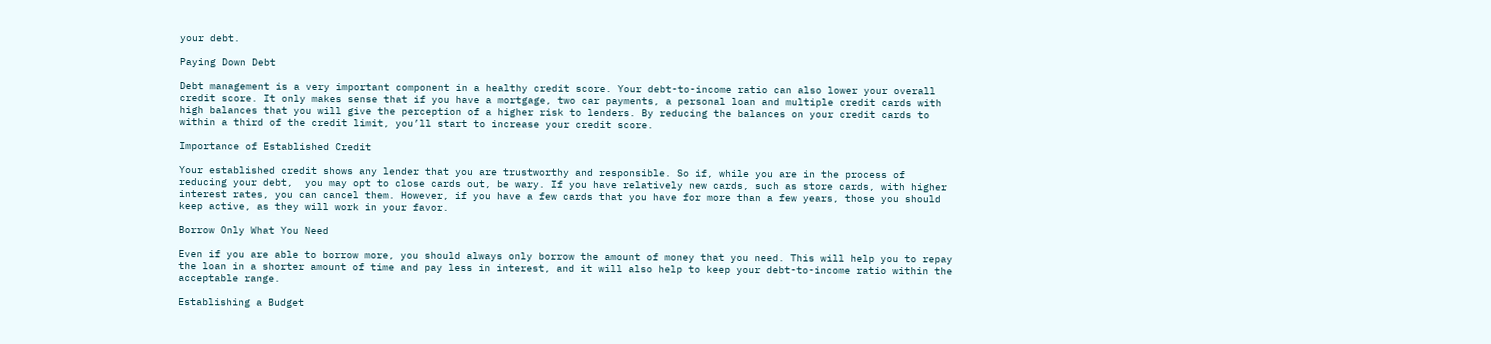your debt.

Paying Down Debt

Debt management is a very important component in a healthy credit score. Your debt-to-income ratio can also lower your overall credit score. It only makes sense that if you have a mortgage, two car payments, a personal loan and multiple credit cards with high balances that you will give the perception of a higher risk to lenders. By reducing the balances on your credit cards to within a third of the credit limit, you’ll start to increase your credit score.

Importance of Established Credit

Your established credit shows any lender that you are trustworthy and responsible. So if, while you are in the process of reducing your debt,  you may opt to close cards out, be wary. If you have relatively new cards, such as store cards, with higher interest rates, you can cancel them. However, if you have a few cards that you have for more than a few years, those you should keep active, as they will work in your favor.

Borrow Only What You Need

Even if you are able to borrow more, you should always only borrow the amount of money that you need. This will help you to repay the loan in a shorter amount of time and pay less in interest, and it will also help to keep your debt-to-income ratio within the acceptable range.

Establishing a Budget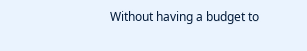Without having a budget to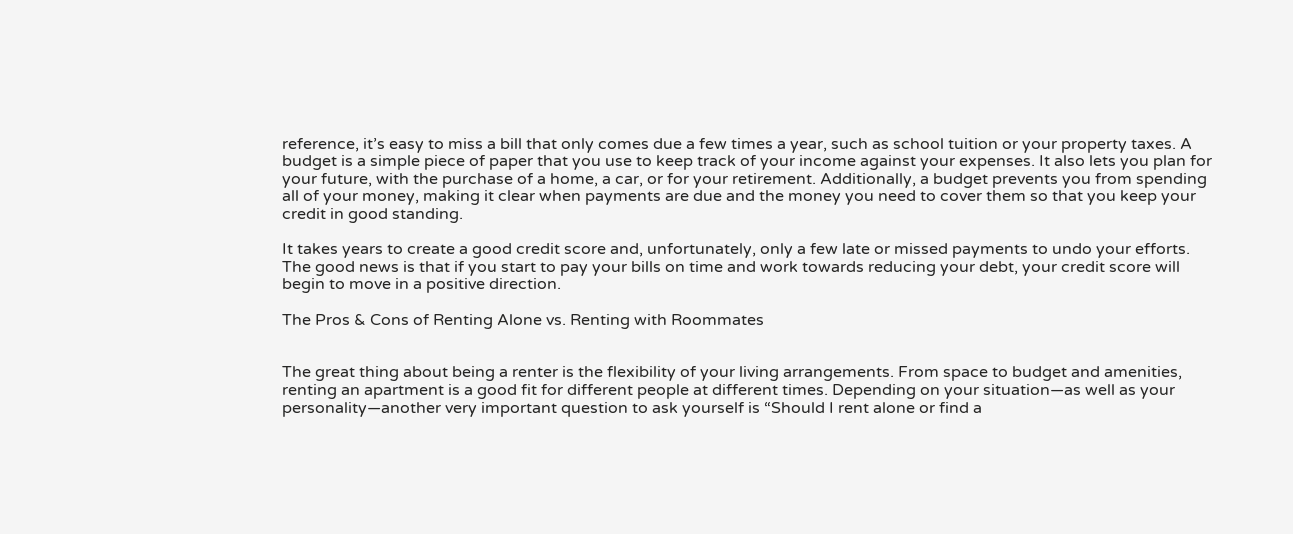reference, it’s easy to miss a bill that only comes due a few times a year, such as school tuition or your property taxes. A budget is a simple piece of paper that you use to keep track of your income against your expenses. It also lets you plan for your future, with the purchase of a home, a car, or for your retirement. Additionally, a budget prevents you from spending all of your money, making it clear when payments are due and the money you need to cover them so that you keep your credit in good standing.

It takes years to create a good credit score and, unfortunately, only a few late or missed payments to undo your efforts. The good news is that if you start to pay your bills on time and work towards reducing your debt, your credit score will begin to move in a positive direction.

The Pros & Cons of Renting Alone vs. Renting with Roommates


The great thing about being a renter is the flexibility of your living arrangements. From space to budget and amenities, renting an apartment is a good fit for different people at different times. Depending on your situation—as well as your personality—another very important question to ask yourself is “Should I rent alone or find a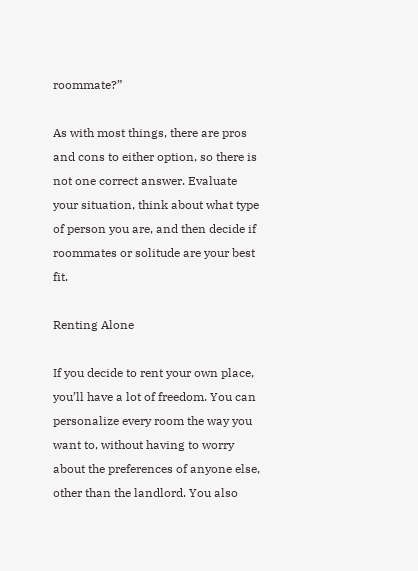roommate?”

As with most things, there are pros and cons to either option, so there is not one correct answer. Evaluate your situation, think about what type of person you are, and then decide if roommates or solitude are your best fit.

Renting Alone

If you decide to rent your own place, you’ll have a lot of freedom. You can personalize every room the way you want to, without having to worry about the preferences of anyone else, other than the landlord. You also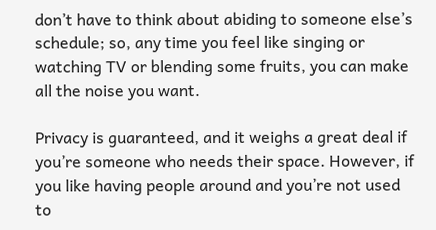don’t have to think about abiding to someone else’s schedule; so, any time you feel like singing or watching TV or blending some fruits, you can make all the noise you want.

Privacy is guaranteed, and it weighs a great deal if you’re someone who needs their space. However, if you like having people around and you’re not used to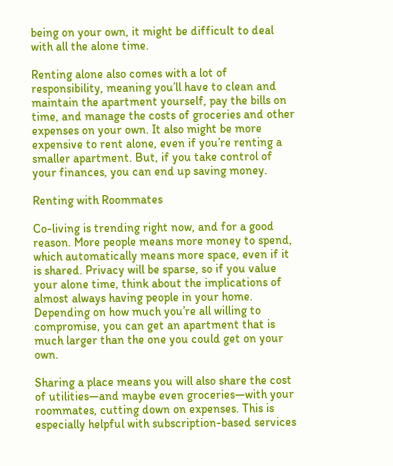being on your own, it might be difficult to deal with all the alone time.

Renting alone also comes with a lot of responsibility, meaning you’ll have to clean and maintain the apartment yourself, pay the bills on time, and manage the costs of groceries and other expenses on your own. It also might be more expensive to rent alone, even if you’re renting a smaller apartment. But, if you take control of your finances, you can end up saving money.

Renting with Roommates

Co-living is trending right now, and for a good reason. More people means more money to spend, which automatically means more space, even if it is shared. Privacy will be sparse, so if you value your alone time, think about the implications of almost always having people in your home. Depending on how much you’re all willing to compromise, you can get an apartment that is much larger than the one you could get on your own.

Sharing a place means you will also share the cost of utilities—and maybe even groceries—with your roommates, cutting down on expenses. This is especially helpful with subscription-based services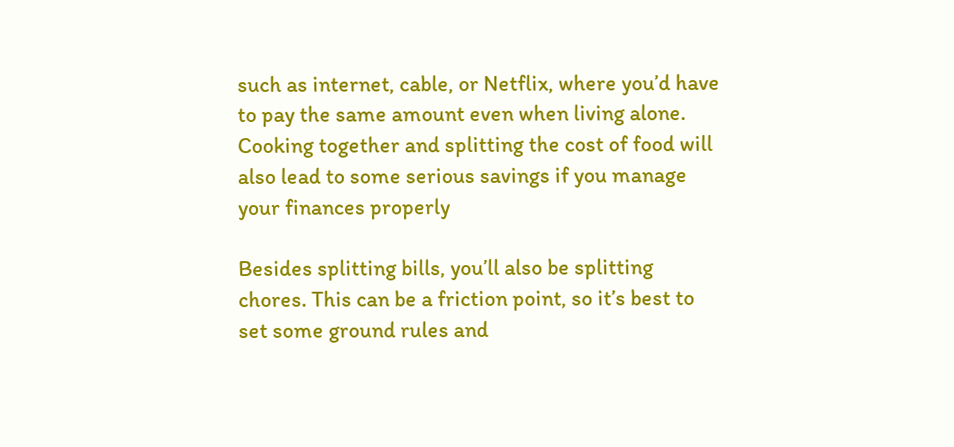such as internet, cable, or Netflix, where you’d have to pay the same amount even when living alone. Cooking together and splitting the cost of food will also lead to some serious savings if you manage your finances properly

Besides splitting bills, you’ll also be splitting chores. This can be a friction point, so it’s best to set some ground rules and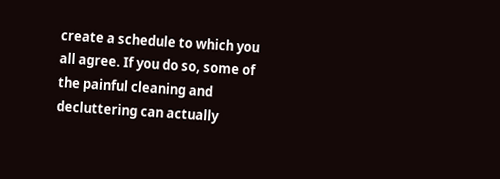create a schedule to which you all agree. If you do so, some of the painful cleaning and decluttering can actually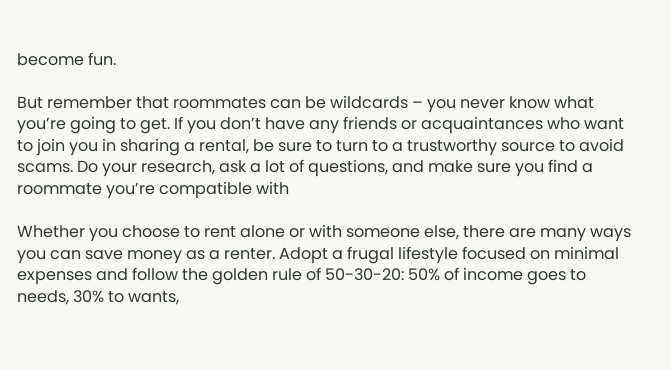become fun.

But remember that roommates can be wildcards – you never know what you’re going to get. If you don’t have any friends or acquaintances who want to join you in sharing a rental, be sure to turn to a trustworthy source to avoid scams. Do your research, ask a lot of questions, and make sure you find a roommate you’re compatible with

Whether you choose to rent alone or with someone else, there are many ways you can save money as a renter. Adopt a frugal lifestyle focused on minimal expenses and follow the golden rule of 50-30-20: 50% of income goes to needs, 30% to wants,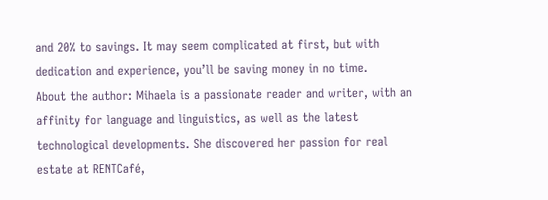and 20% to savings. It may seem complicated at first, but with dedication and experience, you’ll be saving money in no time.
About the author: Mihaela is a passionate reader and writer, with an affinity for language and linguistics, as well as the latest technological developments. She discovered her passion for real estate at RENTCafé,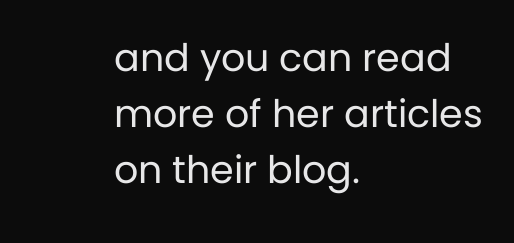and you can read more of her articles on their blog.